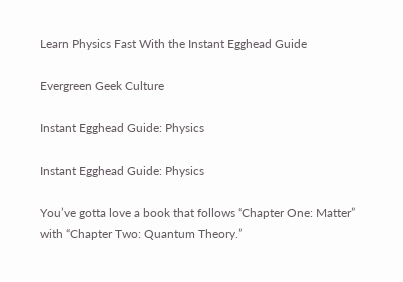Learn Physics Fast With the Instant Egghead Guide

Evergreen Geek Culture

Instant Egghead Guide: Physics

Instant Egghead Guide: Physics

You’ve gotta love a book that follows “Chapter One: Matter” with “Chapter Two: Quantum Theory.”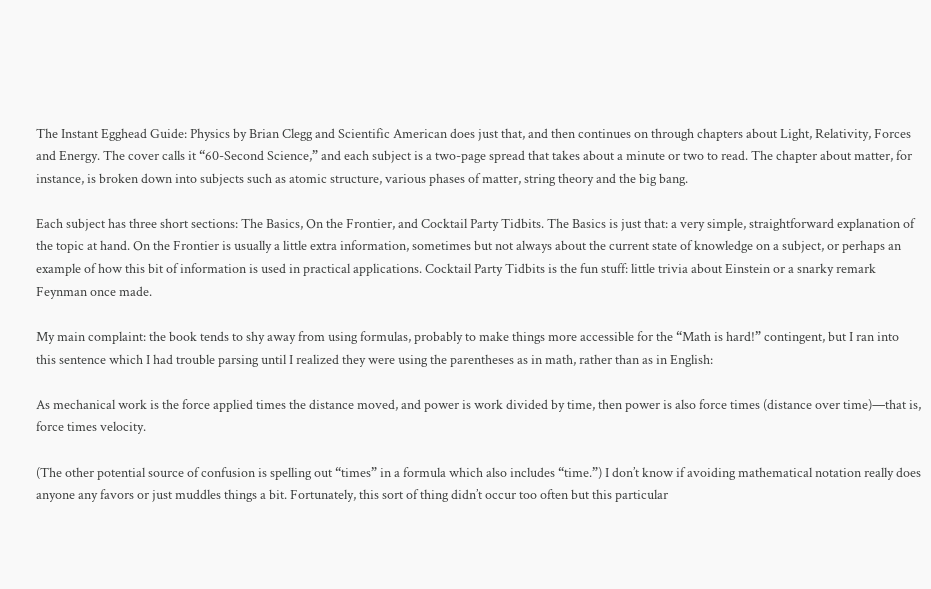The Instant Egghead Guide: Physics by Brian Clegg and Scientific American does just that, and then continues on through chapters about Light, Relativity, Forces and Energy. The cover calls it “60-Second Science,” and each subject is a two-page spread that takes about a minute or two to read. The chapter about matter, for instance, is broken down into subjects such as atomic structure, various phases of matter, string theory and the big bang.

Each subject has three short sections: The Basics, On the Frontier, and Cocktail Party Tidbits. The Basics is just that: a very simple, straightforward explanation of the topic at hand. On the Frontier is usually a little extra information, sometimes but not always about the current state of knowledge on a subject, or perhaps an example of how this bit of information is used in practical applications. Cocktail Party Tidbits is the fun stuff: little trivia about Einstein or a snarky remark Feynman once made.

My main complaint: the book tends to shy away from using formulas, probably to make things more accessible for the “Math is hard!” contingent, but I ran into this sentence which I had trouble parsing until I realized they were using the parentheses as in math, rather than as in English:

As mechanical work is the force applied times the distance moved, and power is work divided by time, then power is also force times (distance over time)—that is, force times velocity.

(The other potential source of confusion is spelling out “times” in a formula which also includes “time.”) I don’t know if avoiding mathematical notation really does anyone any favors or just muddles things a bit. Fortunately, this sort of thing didn’t occur too often but this particular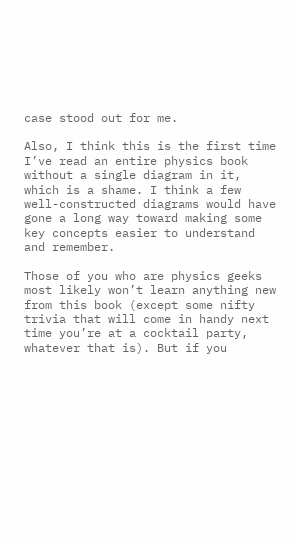case stood out for me.

Also, I think this is the first time I’ve read an entire physics book without a single diagram in it, which is a shame. I think a few well-constructed diagrams would have gone a long way toward making some key concepts easier to understand and remember.

Those of you who are physics geeks most likely won’t learn anything new from this book (except some nifty trivia that will come in handy next time you’re at a cocktail party, whatever that is). But if you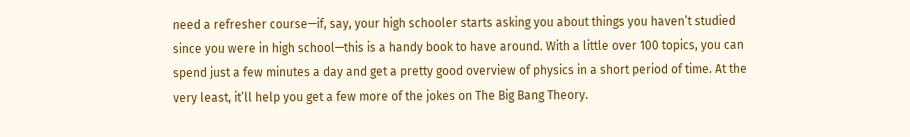need a refresher course—if, say, your high schooler starts asking you about things you haven’t studied since you were in high school—this is a handy book to have around. With a little over 100 topics, you can spend just a few minutes a day and get a pretty good overview of physics in a short period of time. At the very least, it’ll help you get a few more of the jokes on The Big Bang Theory.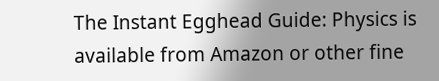The Instant Egghead Guide: Physics is available from Amazon or other fine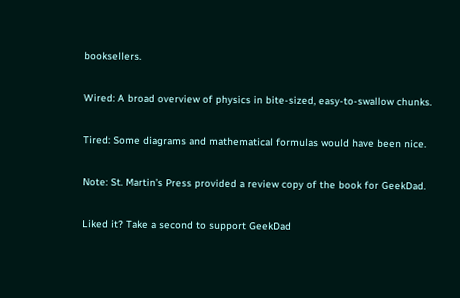booksellers.

Wired: A broad overview of physics in bite-sized, easy-to-swallow chunks.

Tired: Some diagrams and mathematical formulas would have been nice.

Note: St. Martin’s Press provided a review copy of the book for GeekDad.

Liked it? Take a second to support GeekDad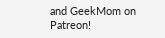and GeekMom on Patreon!